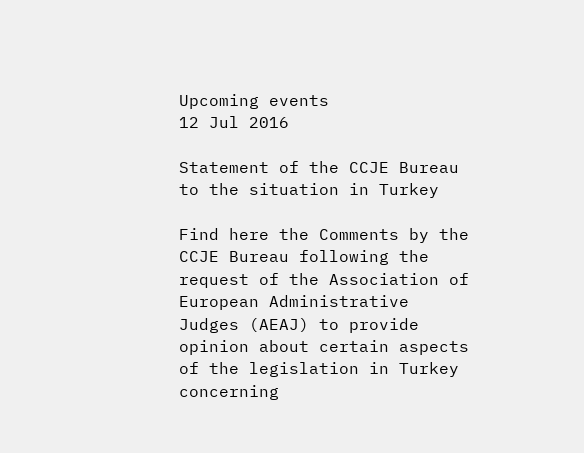Upcoming events
12 Jul 2016

Statement of the CCJE Bureau to the situation in Turkey

Find here the Comments by the CCJE Bureau following the request of the Association of European Administrative Judges (AEAJ) to provide opinion about certain aspects of the legislation in Turkey concerning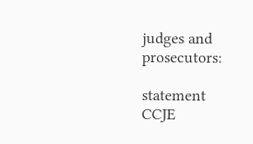judges and prosecutors:

statement CCJE